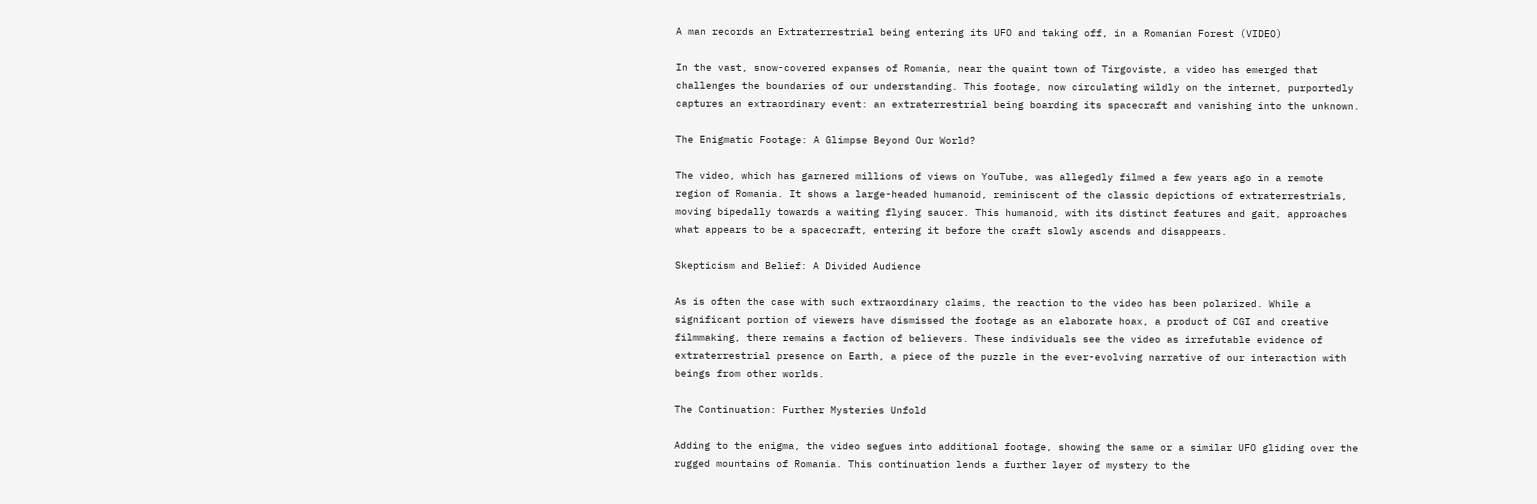A man records an Extraterrestrial being entering its UFO and taking off, in a Romanian Forest (VIDEO)

In the vast, snow-covered expanses of Romania, near the quaint town of Tirgoviste, a video has emerged that challenges the boundaries of our understanding. This footage, now circulating wildly on the internet, purportedly captures an extraordinary event: an extraterrestrial being boarding its spacecraft and vanishing into the unknown.

The Enigmatic Footage: A Glimpse Beyond Our World?

The video, which has garnered millions of views on YouTube, was allegedly filmed a few years ago in a remote region of Romania. It shows a large-headed humanoid, reminiscent of the classic depictions of extraterrestrials, moving bipedally towards a waiting flying saucer. This humanoid, with its distinct features and gait, approaches what appears to be a spacecraft, entering it before the craft slowly ascends and disappears.

Skepticism and Belief: A Divided Audience

As is often the case with such extraordinary claims, the reaction to the video has been polarized. While a significant portion of viewers have dismissed the footage as an elaborate hoax, a product of CGI and creative filmmaking, there remains a faction of believers. These individuals see the video as irrefutable evidence of extraterrestrial presence on Earth, a piece of the puzzle in the ever-evolving narrative of our interaction with beings from other worlds.

The Continuation: Further Mysteries Unfold

Adding to the enigma, the video segues into additional footage, showing the same or a similar UFO gliding over the rugged mountains of Romania. This continuation lends a further layer of mystery to the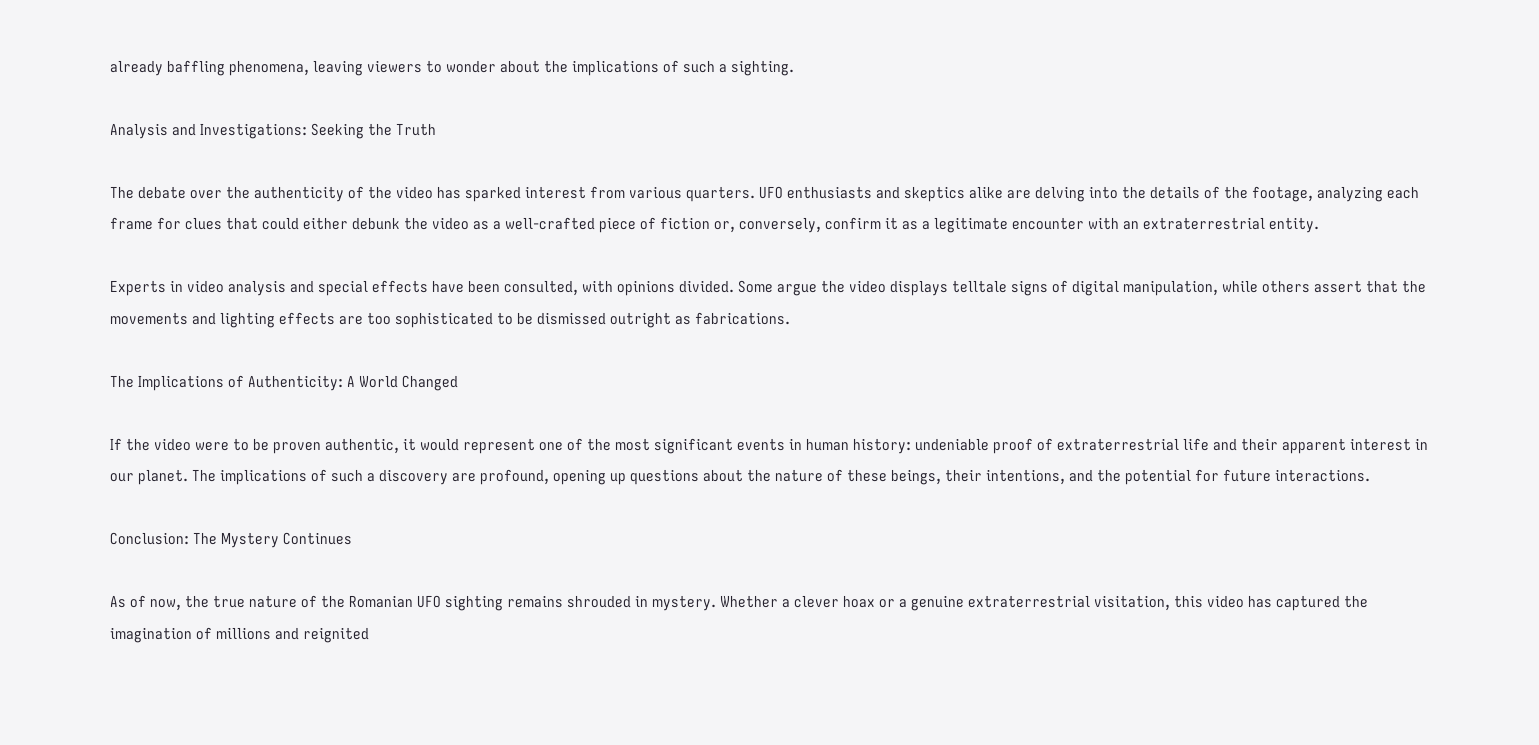already baffling phenomena, leaving viewers to wonder about the implications of such a sighting.

Analysis and Investigations: Seeking the Truth

The debate over the authenticity of the video has sparked interest from various quarters. UFO enthusiasts and skeptics alike are delving into the details of the footage, analyzing each frame for clues that could either debunk the video as a well-crafted piece of fiction or, conversely, confirm it as a legitimate encounter with an extraterrestrial entity.

Experts in video analysis and special effects have been consulted, with opinions divided. Some argue the video displays telltale signs of digital manipulation, while others assert that the movements and lighting effects are too sophisticated to be dismissed outright as fabrications.

The Implications of Authenticity: A World Changed

If the video were to be proven authentic, it would represent one of the most significant events in human history: undeniable proof of extraterrestrial life and their apparent interest in our planet. The implications of such a discovery are profound, opening up questions about the nature of these beings, their intentions, and the potential for future interactions.

Conclusion: The Mystery Continues

As of now, the true nature of the Romanian UFO sighting remains shrouded in mystery. Whether a clever hoax or a genuine extraterrestrial visitation, this video has captured the imagination of millions and reignited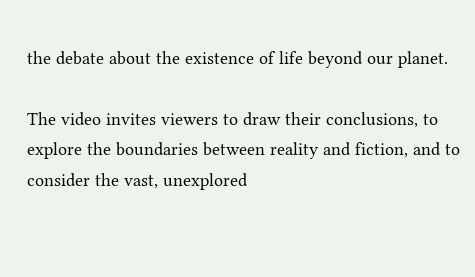the debate about the existence of life beyond our planet.

The video invites viewers to draw their conclusions, to explore the boundaries between reality and fiction, and to consider the vast, unexplored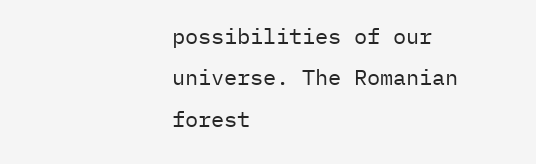possibilities of our universe. The Romanian forest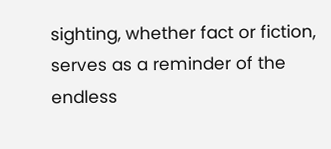sighting, whether fact or fiction, serves as a reminder of the endless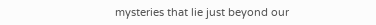mysteries that lie just beyond our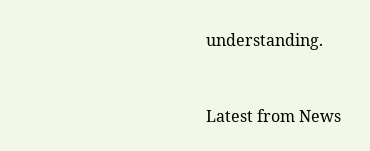understanding.


Latest from News